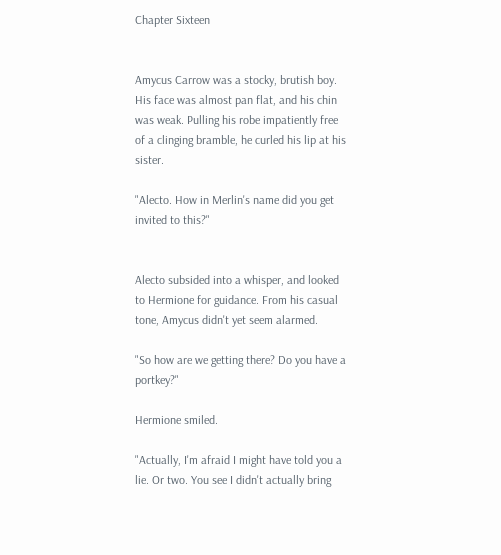Chapter Sixteen


Amycus Carrow was a stocky, brutish boy. His face was almost pan flat, and his chin was weak. Pulling his robe impatiently free of a clinging bramble, he curled his lip at his sister.

"Alecto. How in Merlin's name did you get invited to this?"


Alecto subsided into a whisper, and looked to Hermione for guidance. From his casual tone, Amycus didn't yet seem alarmed.

"So how are we getting there? Do you have a portkey?"

Hermione smiled.

"Actually, I'm afraid I might have told you a lie. Or two. You see I didn't actually bring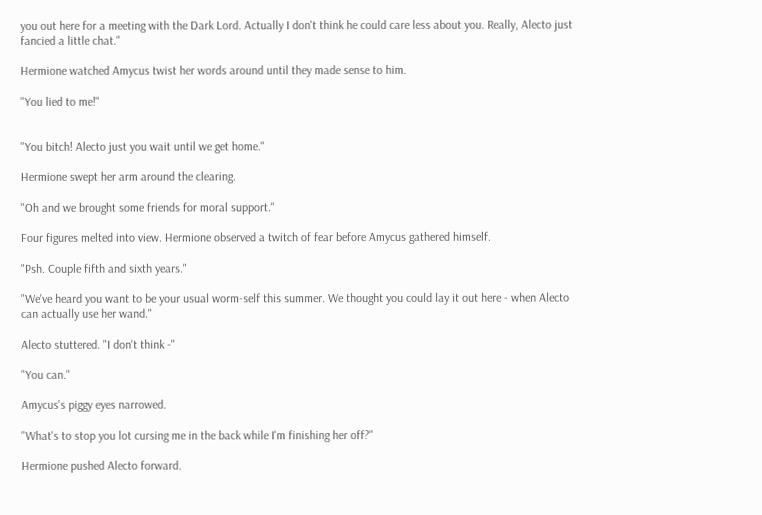you out here for a meeting with the Dark Lord. Actually I don't think he could care less about you. Really, Alecto just fancied a little chat."

Hermione watched Amycus twist her words around until they made sense to him.

"You lied to me!"


"You bitch! Alecto just you wait until we get home."

Hermione swept her arm around the clearing.

"Oh and we brought some friends for moral support."

Four figures melted into view. Hermione observed a twitch of fear before Amycus gathered himself.

"Psh. Couple fifth and sixth years."

"We've heard you want to be your usual worm-self this summer. We thought you could lay it out here - when Alecto can actually use her wand."

Alecto stuttered. "I don't think -"

"You can."

Amycus's piggy eyes narrowed.

"What's to stop you lot cursing me in the back while I'm finishing her off?"

Hermione pushed Alecto forward.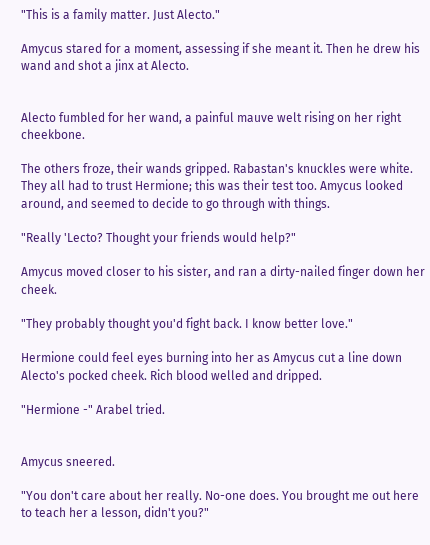"This is a family matter. Just Alecto."

Amycus stared for a moment, assessing if she meant it. Then he drew his wand and shot a jinx at Alecto.


Alecto fumbled for her wand, a painful mauve welt rising on her right cheekbone.

The others froze, their wands gripped. Rabastan's knuckles were white. They all had to trust Hermione; this was their test too. Amycus looked around, and seemed to decide to go through with things.

"Really 'Lecto? Thought your friends would help?"

Amycus moved closer to his sister, and ran a dirty-nailed finger down her cheek.

"They probably thought you'd fight back. I know better love."

Hermione could feel eyes burning into her as Amycus cut a line down Alecto's pocked cheek. Rich blood welled and dripped.

"Hermione -" Arabel tried.


Amycus sneered.

"You don't care about her really. No-one does. You brought me out here to teach her a lesson, didn't you?"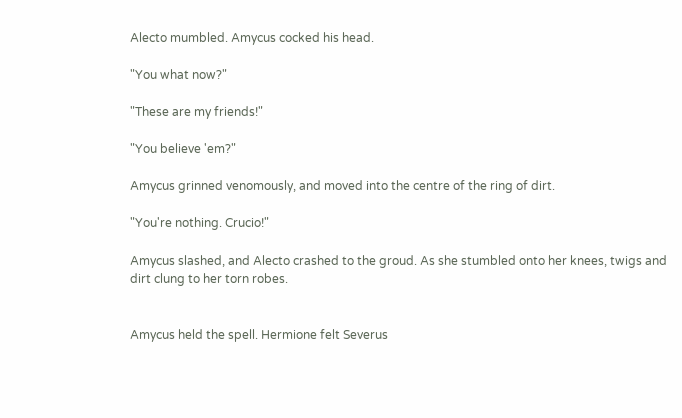Alecto mumbled. Amycus cocked his head.

"You what now?"

"These are my friends!"

"You believe 'em?"

Amycus grinned venomously, and moved into the centre of the ring of dirt.

"You're nothing. Crucio!"

Amycus slashed, and Alecto crashed to the groud. As she stumbled onto her knees, twigs and dirt clung to her torn robes.


Amycus held the spell. Hermione felt Severus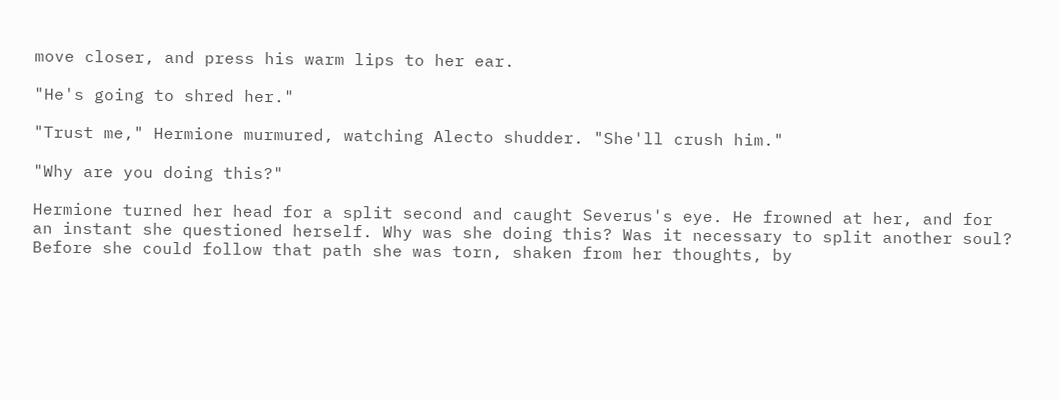move closer, and press his warm lips to her ear.

"He's going to shred her."

"Trust me," Hermione murmured, watching Alecto shudder. "She'll crush him."

"Why are you doing this?"

Hermione turned her head for a split second and caught Severus's eye. He frowned at her, and for an instant she questioned herself. Why was she doing this? Was it necessary to split another soul? Before she could follow that path she was torn, shaken from her thoughts, by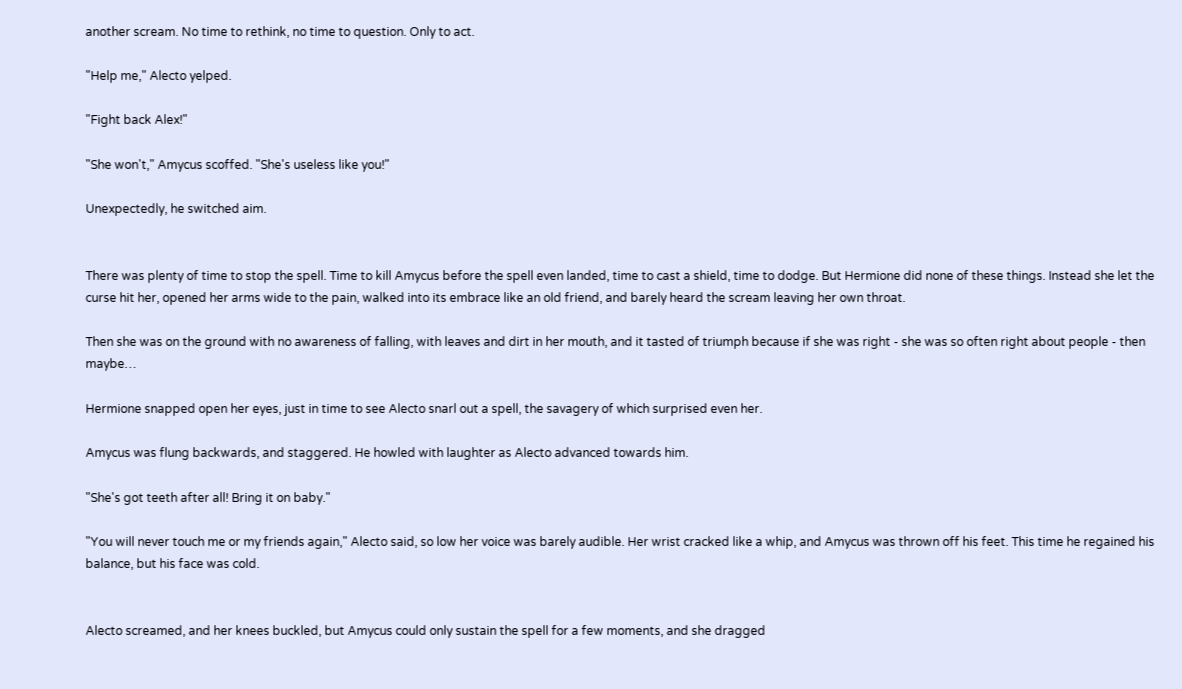another scream. No time to rethink, no time to question. Only to act.

"Help me," Alecto yelped.

"Fight back Alex!"

"She won't," Amycus scoffed. "She's useless like you!"

Unexpectedly, he switched aim.


There was plenty of time to stop the spell. Time to kill Amycus before the spell even landed, time to cast a shield, time to dodge. But Hermione did none of these things. Instead she let the curse hit her, opened her arms wide to the pain, walked into its embrace like an old friend, and barely heard the scream leaving her own throat.

Then she was on the ground with no awareness of falling, with leaves and dirt in her mouth, and it tasted of triumph because if she was right - she was so often right about people - then maybe…

Hermione snapped open her eyes, just in time to see Alecto snarl out a spell, the savagery of which surprised even her.

Amycus was flung backwards, and staggered. He howled with laughter as Alecto advanced towards him.

"She's got teeth after all! Bring it on baby."

"You will never touch me or my friends again," Alecto said, so low her voice was barely audible. Her wrist cracked like a whip, and Amycus was thrown off his feet. This time he regained his balance, but his face was cold.


Alecto screamed, and her knees buckled, but Amycus could only sustain the spell for a few moments, and she dragged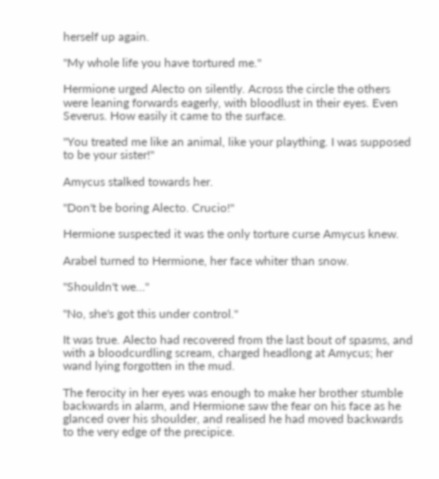herself up again.

"My whole life you have tortured me."

Hermione urged Alecto on silently. Across the circle the others were leaning forwards eagerly, with bloodlust in their eyes. Even Severus. How easily it came to the surface.

"You treated me like an animal, like your plaything. I was supposed to be your sister!"

Amycus stalked towards her.

"Don't be boring Alecto. Crucio!"

Hermione suspected it was the only torture curse Amycus knew.

Arabel turned to Hermione, her face whiter than snow.

"Shouldn't we…"

"No, she's got this under control."

It was true. Alecto had recovered from the last bout of spasms, and with a bloodcurdling scream, charged headlong at Amycus; her wand lying forgotten in the mud.

The ferocity in her eyes was enough to make her brother stumble backwards in alarm, and Hermione saw the fear on his face as he glanced over his shoulder, and realised he had moved backwards to the very edge of the precipice.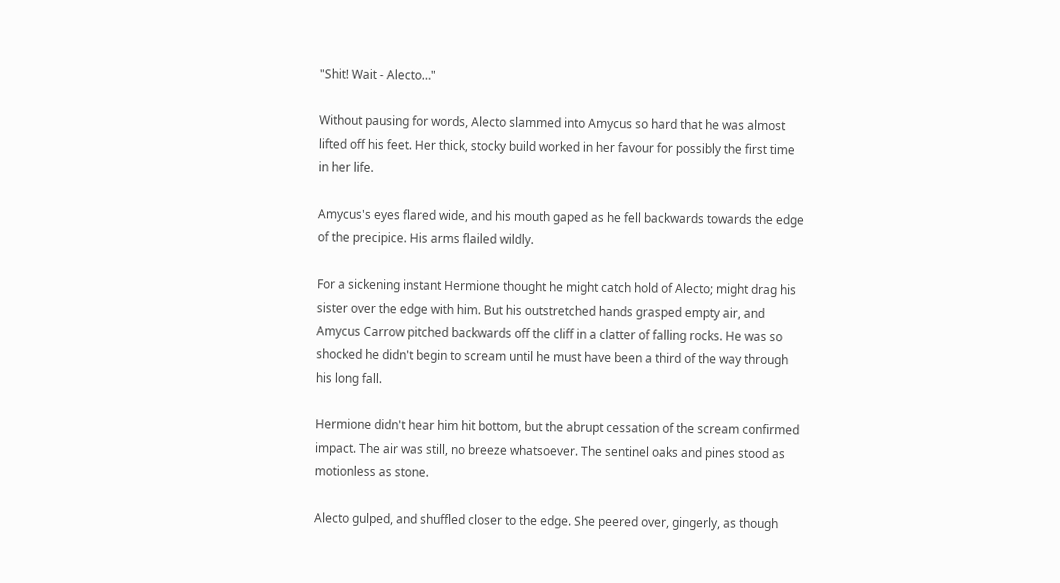"Shit! Wait - Alecto…"

Without pausing for words, Alecto slammed into Amycus so hard that he was almost lifted off his feet. Her thick, stocky build worked in her favour for possibly the first time in her life.

Amycus's eyes flared wide, and his mouth gaped as he fell backwards towards the edge of the precipice. His arms flailed wildly.

For a sickening instant Hermione thought he might catch hold of Alecto; might drag his sister over the edge with him. But his outstretched hands grasped empty air, and Amycus Carrow pitched backwards off the cliff in a clatter of falling rocks. He was so shocked he didn't begin to scream until he must have been a third of the way through his long fall.

Hermione didn't hear him hit bottom, but the abrupt cessation of the scream confirmed impact. The air was still, no breeze whatsoever. The sentinel oaks and pines stood as motionless as stone.

Alecto gulped, and shuffled closer to the edge. She peered over, gingerly, as though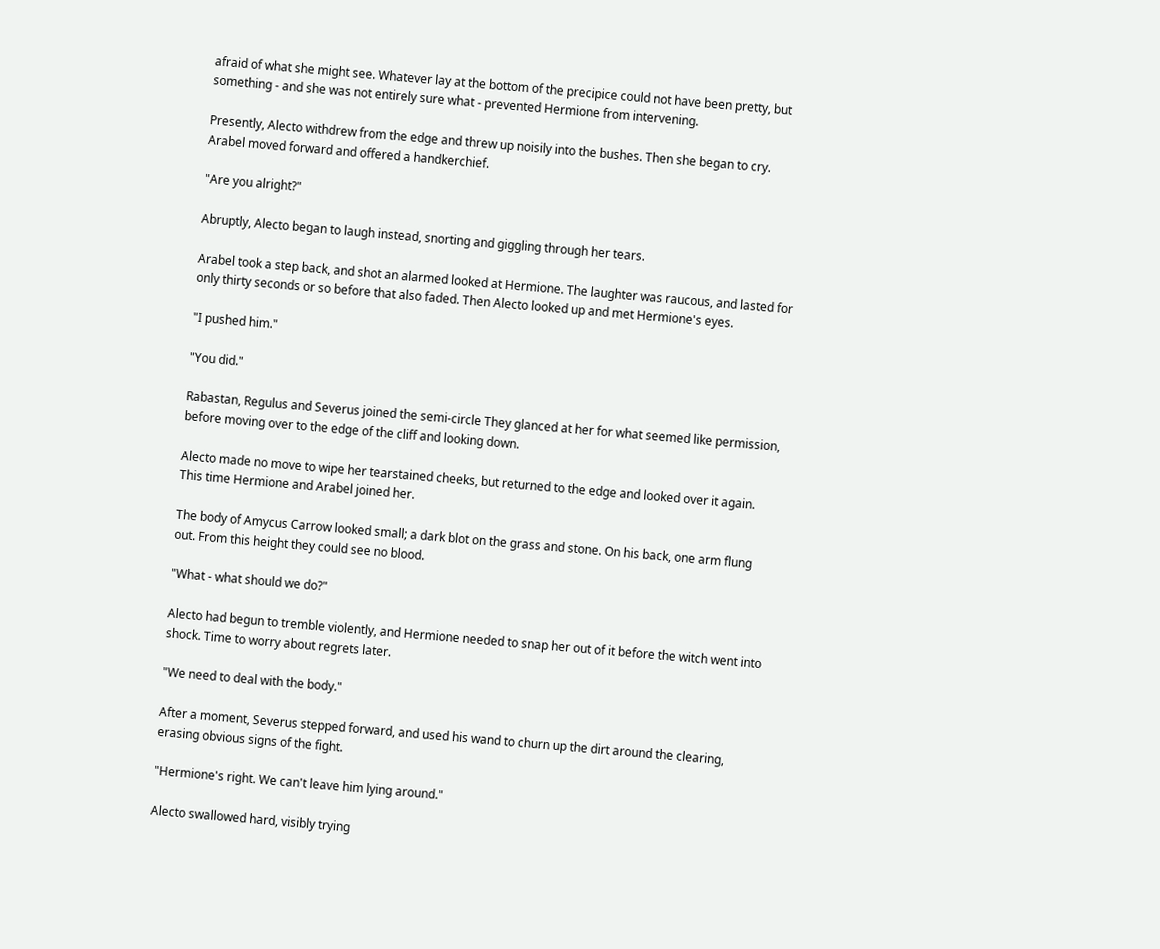afraid of what she might see. Whatever lay at the bottom of the precipice could not have been pretty, but something - and she was not entirely sure what - prevented Hermione from intervening.

Presently, Alecto withdrew from the edge and threw up noisily into the bushes. Then she began to cry. Arabel moved forward and offered a handkerchief.

"Are you alright?"

Abruptly, Alecto began to laugh instead, snorting and giggling through her tears.

Arabel took a step back, and shot an alarmed looked at Hermione. The laughter was raucous, and lasted for only thirty seconds or so before that also faded. Then Alecto looked up and met Hermione's eyes.

"I pushed him."

"You did."

Rabastan, Regulus and Severus joined the semi-circle They glanced at her for what seemed like permission, before moving over to the edge of the cliff and looking down.

Alecto made no move to wipe her tearstained cheeks, but returned to the edge and looked over it again. This time Hermione and Arabel joined her.

The body of Amycus Carrow looked small; a dark blot on the grass and stone. On his back, one arm flung out. From this height they could see no blood.

"What - what should we do?"

Alecto had begun to tremble violently, and Hermione needed to snap her out of it before the witch went into shock. Time to worry about regrets later.

"We need to deal with the body."

After a moment, Severus stepped forward, and used his wand to churn up the dirt around the clearing, erasing obvious signs of the fight.

"Hermione's right. We can't leave him lying around."

Alecto swallowed hard, visibly trying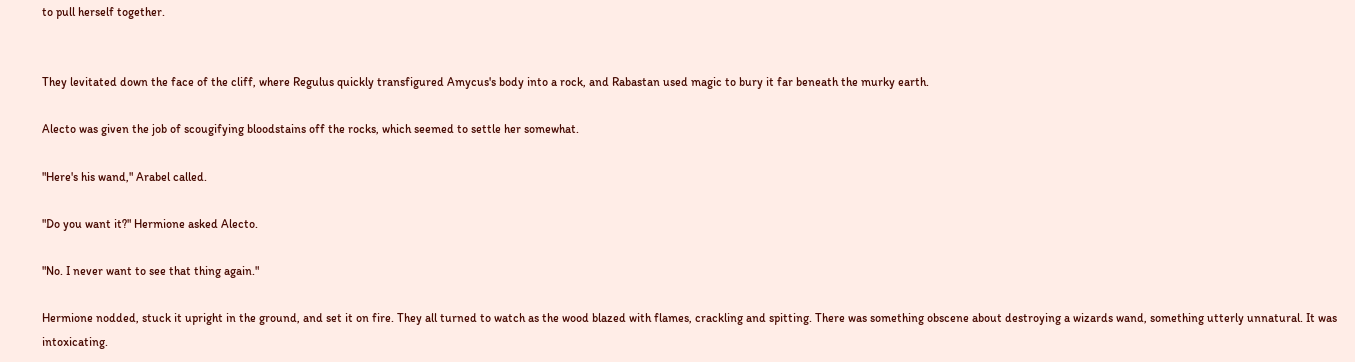to pull herself together.


They levitated down the face of the cliff, where Regulus quickly transfigured Amycus's body into a rock, and Rabastan used magic to bury it far beneath the murky earth.

Alecto was given the job of scougifying bloodstains off the rocks, which seemed to settle her somewhat.

"Here's his wand," Arabel called.

"Do you want it?" Hermione asked Alecto.

"No. I never want to see that thing again."

Hermione nodded, stuck it upright in the ground, and set it on fire. They all turned to watch as the wood blazed with flames, crackling and spitting. There was something obscene about destroying a wizards wand, something utterly unnatural. It was intoxicating.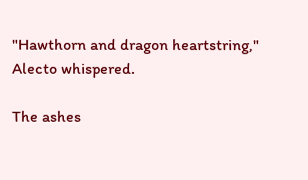"Hawthorn and dragon heartstring," Alecto whispered.

The ashes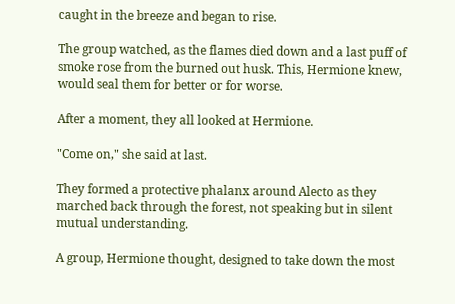caught in the breeze and began to rise.

The group watched, as the flames died down and a last puff of smoke rose from the burned out husk. This, Hermione knew, would seal them for better or for worse.

After a moment, they all looked at Hermione.

"Come on," she said at last.

They formed a protective phalanx around Alecto as they marched back through the forest, not speaking but in silent mutual understanding.

A group, Hermione thought, designed to take down the most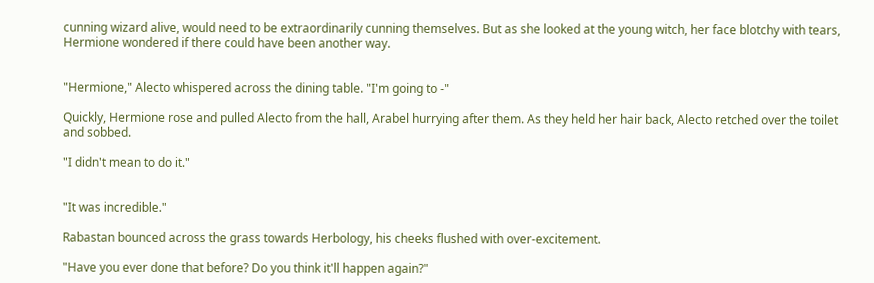cunning wizard alive, would need to be extraordinarily cunning themselves. But as she looked at the young witch, her face blotchy with tears, Hermione wondered if there could have been another way.


"Hermione," Alecto whispered across the dining table. "I'm going to -"

Quickly, Hermione rose and pulled Alecto from the hall, Arabel hurrying after them. As they held her hair back, Alecto retched over the toilet and sobbed.

"I didn't mean to do it."


"It was incredible."

Rabastan bounced across the grass towards Herbology, his cheeks flushed with over-excitement.

"Have you ever done that before? Do you think it'll happen again?"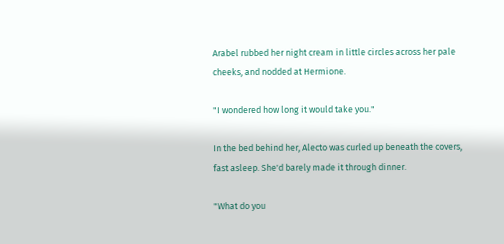Arabel rubbed her night cream in little circles across her pale cheeks, and nodded at Hermione.

"I wondered how long it would take you."

In the bed behind her, Alecto was curled up beneath the covers, fast asleep. She'd barely made it through dinner.

"What do you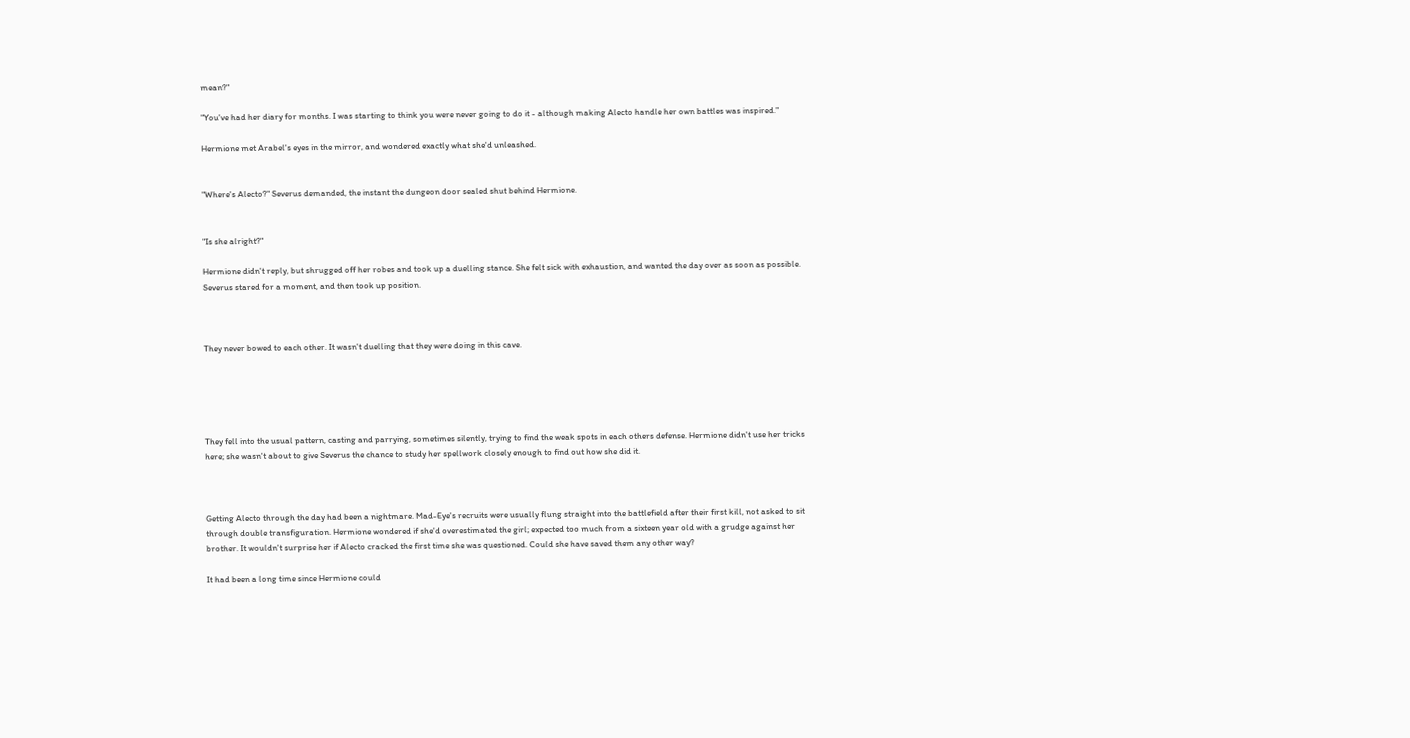mean?"

"You've had her diary for months. I was starting to think you were never going to do it - although making Alecto handle her own battles was inspired."

Hermione met Arabel's eyes in the mirror, and wondered exactly what she'd unleashed.


"Where's Alecto?" Severus demanded, the instant the dungeon door sealed shut behind Hermione.


"Is she alright?"

Hermione didn't reply, but shrugged off her robes and took up a duelling stance. She felt sick with exhaustion, and wanted the day over as soon as possible. Severus stared for a moment, and then took up position.



They never bowed to each other. It wasn't duelling that they were doing in this cave.





They fell into the usual pattern, casting and parrying, sometimes silently, trying to find the weak spots in each others defense. Hermione didn't use her tricks here; she wasn't about to give Severus the chance to study her spellwork closely enough to find out how she did it.



Getting Alecto through the day had been a nightmare. Mad-Eye's recruits were usually flung straight into the battlefield after their first kill, not asked to sit through double transfiguration. Hermione wondered if she'd overestimated the girl; expected too much from a sixteen year old with a grudge against her brother. It wouldn't surprise her if Alecto cracked the first time she was questioned. Could she have saved them any other way?

It had been a long time since Hermione could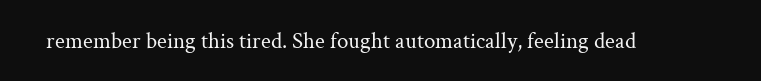remember being this tired. She fought automatically, feeling dead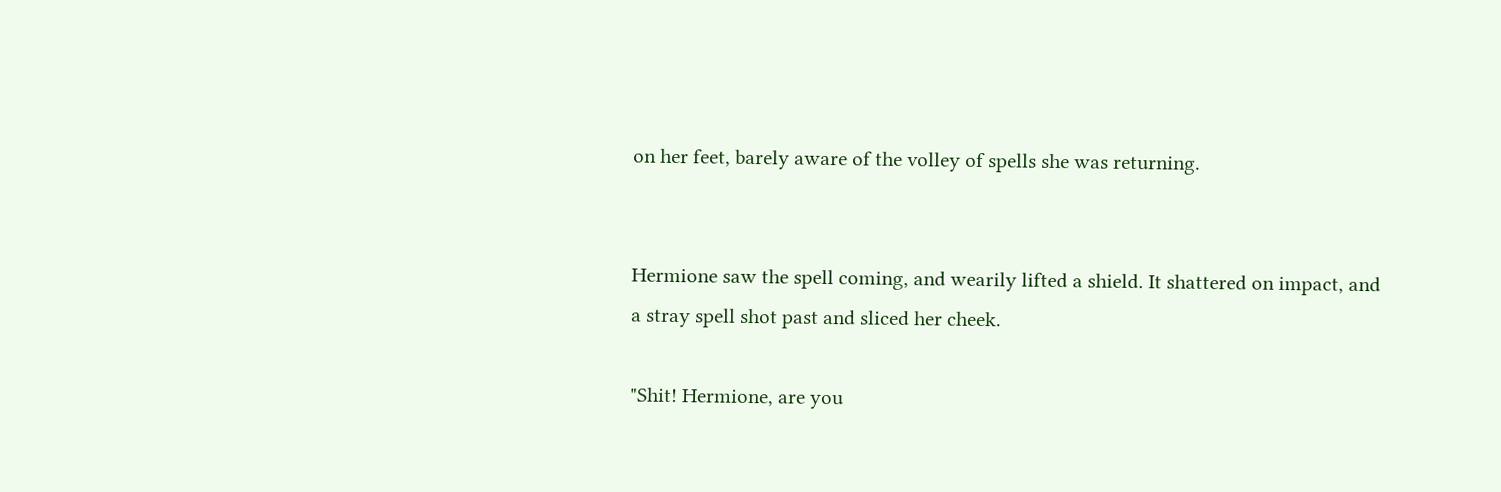on her feet, barely aware of the volley of spells she was returning.


Hermione saw the spell coming, and wearily lifted a shield. It shattered on impact, and a stray spell shot past and sliced her cheek.

"Shit! Hermione, are you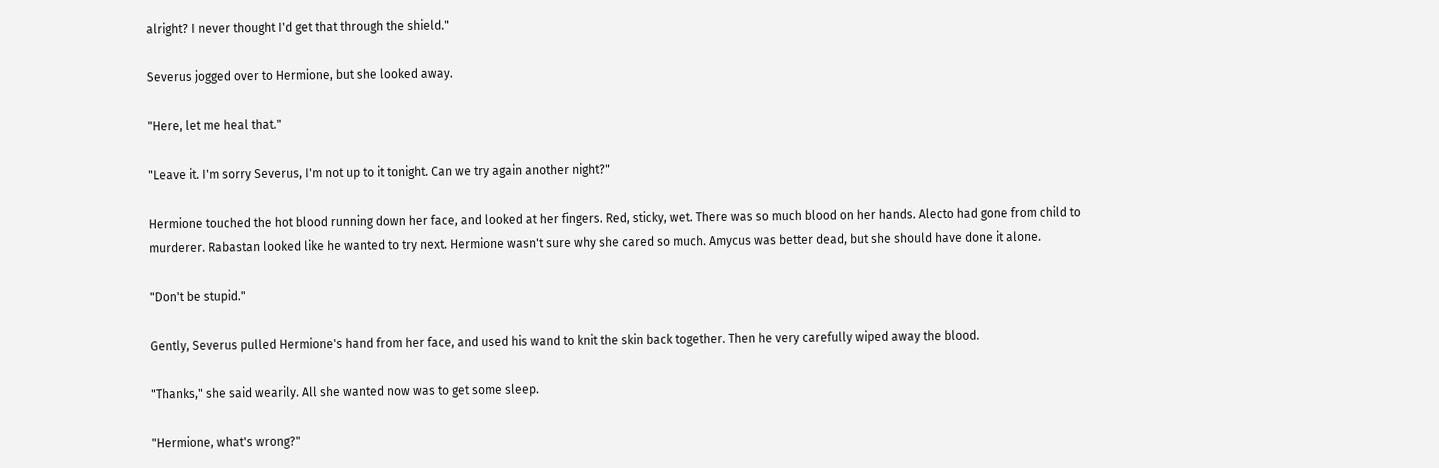alright? I never thought I'd get that through the shield."

Severus jogged over to Hermione, but she looked away.

"Here, let me heal that."

"Leave it. I'm sorry Severus, I'm not up to it tonight. Can we try again another night?"

Hermione touched the hot blood running down her face, and looked at her fingers. Red, sticky, wet. There was so much blood on her hands. Alecto had gone from child to murderer. Rabastan looked like he wanted to try next. Hermione wasn't sure why she cared so much. Amycus was better dead, but she should have done it alone.

"Don't be stupid."

Gently, Severus pulled Hermione's hand from her face, and used his wand to knit the skin back together. Then he very carefully wiped away the blood.

"Thanks," she said wearily. All she wanted now was to get some sleep.

"Hermione, what's wrong?"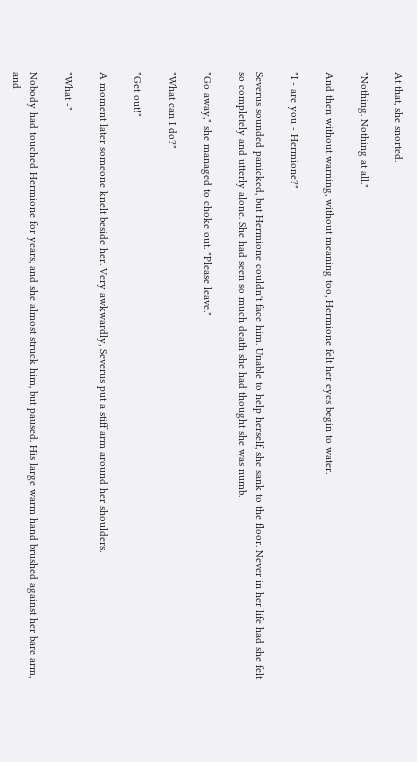At that, she snorted.

"Nothing. Nothing at all."

And then without warning, without meaning too, Hermione felt her eyes begin to water.

"I - are you - Hermione?"

Severus sounded panicked, but Hermione couldn't face him. Unable to help herself, she sank to the floor. Never in her life had she felt so completely and utterly alone. She had seen so much death she had thought she was numb.

"Go away," she managed to choke out. "Please leave."

"What can I do?"

"Get out!"

A moment later someone knelt beside her. Very awkwardly, Severus put a stiff arm around her shoulders.

"What -"

Nobody had touched Hermione for years, and she almost struck him, but paused. His large warm hand brushed against her bare arm, and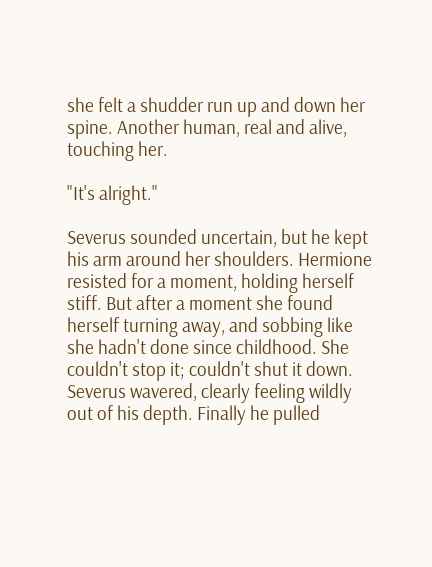she felt a shudder run up and down her spine. Another human, real and alive, touching her.

"It's alright."

Severus sounded uncertain, but he kept his arm around her shoulders. Hermione resisted for a moment, holding herself stiff. But after a moment she found herself turning away, and sobbing like she hadn't done since childhood. She couldn't stop it; couldn't shut it down. Severus wavered, clearly feeling wildly out of his depth. Finally he pulled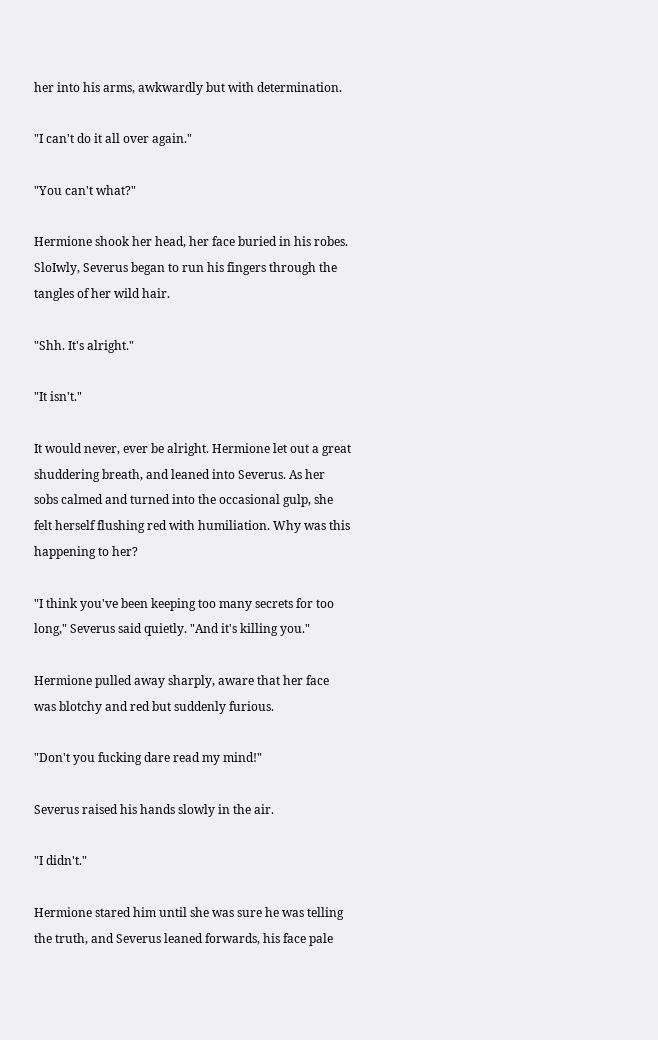her into his arms, awkwardly but with determination.

"I can't do it all over again."

"You can't what?"

Hermione shook her head, her face buried in his robes. SloIwly, Severus began to run his fingers through the tangles of her wild hair.

"Shh. It's alright."

"It isn't."

It would never, ever be alright. Hermione let out a great shuddering breath, and leaned into Severus. As her sobs calmed and turned into the occasional gulp, she felt herself flushing red with humiliation. Why was this happening to her?

"I think you've been keeping too many secrets for too long," Severus said quietly. "And it's killing you."

Hermione pulled away sharply, aware that her face was blotchy and red but suddenly furious.

"Don't you fucking dare read my mind!"

Severus raised his hands slowly in the air.

"I didn't."

Hermione stared him until she was sure he was telling the truth, and Severus leaned forwards, his face pale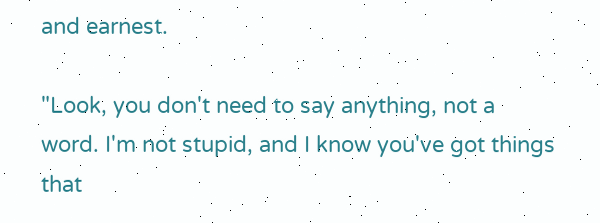and earnest.

"Look, you don't need to say anything, not a word. I'm not stupid, and I know you've got things that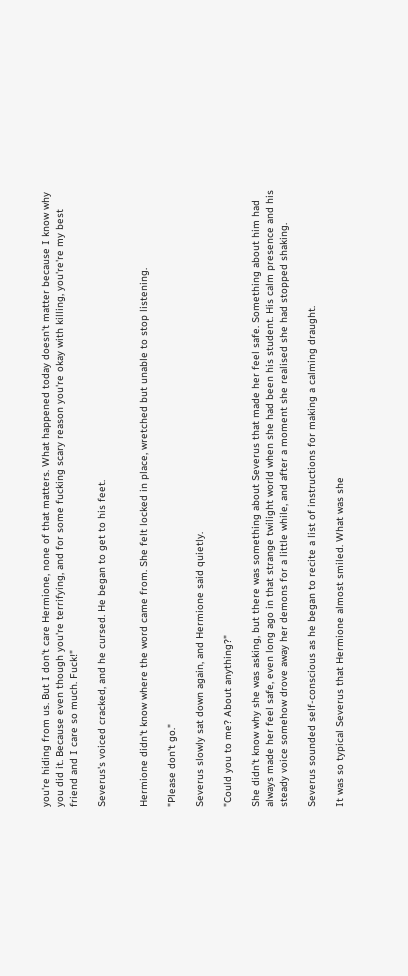you're hiding from us. But I don't care Hermione, none of that matters. What happened today doesn't matter because I know why you did it. Because even though you're terrifying, and for some fucking scary reason you're okay with killing, you're're my best friend and I care so much. Fuck!"

Severus's voiced cracked, and he cursed. He began to get to his feet.


Hermione didn't know where the word came from. She felt locked in place, wretched but unable to stop listening.

"Please don't go."

Severus slowly sat down again, and Hermione said quietly.

"Could you to me? About anything?"

She didn't know why she was asking, but there was something about Severus that made her feel safe. Something about him had always made her feel safe, even long ago in that strange twilight world when she had been his student. His calm presence and his steady voice somehow drove away her demons for a little while, and after a moment she realised she had stopped shaking.

Severus sounded self-conscious as he began to recite a list of instructions for making a calming draught.

It was so typical Severus that Hermione almost smiled. What was she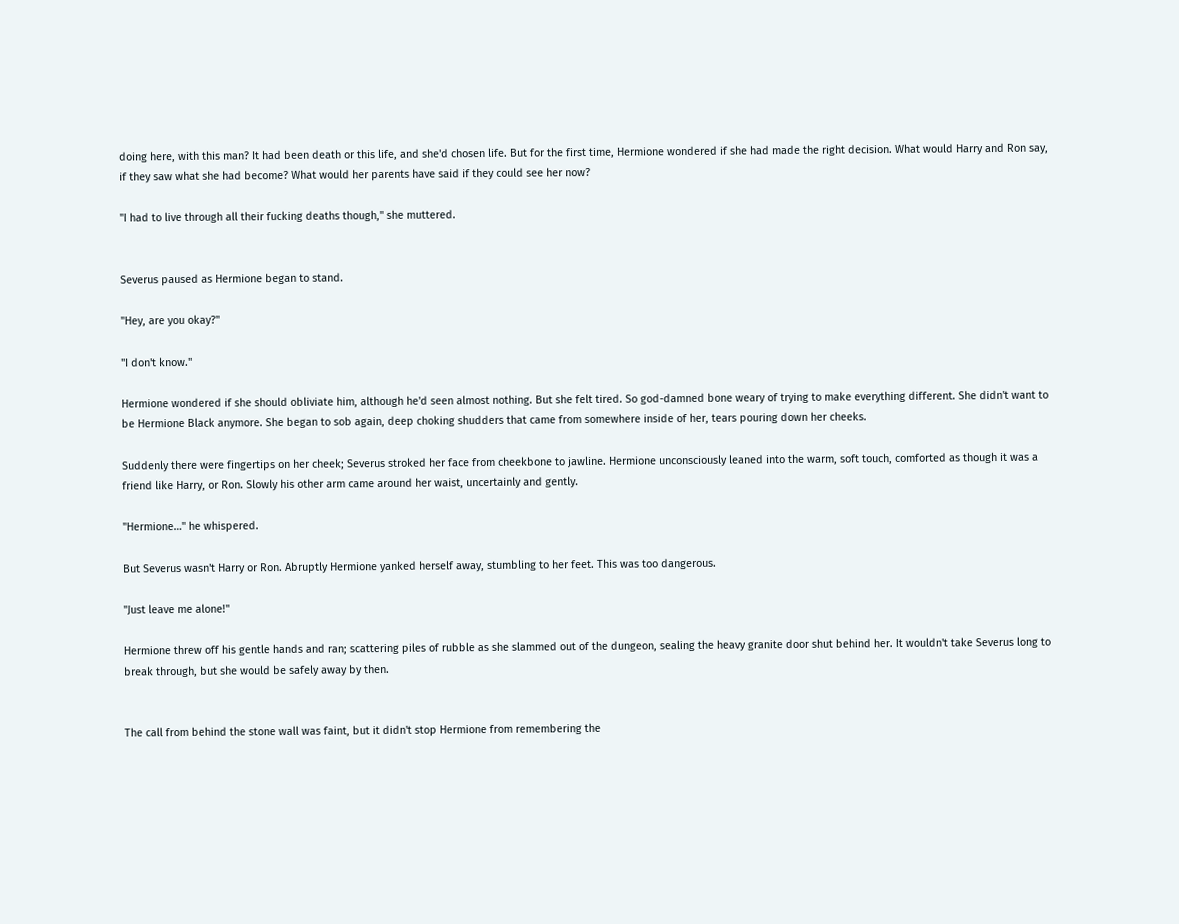doing here, with this man? It had been death or this life, and she'd chosen life. But for the first time, Hermione wondered if she had made the right decision. What would Harry and Ron say, if they saw what she had become? What would her parents have said if they could see her now?

"I had to live through all their fucking deaths though," she muttered.


Severus paused as Hermione began to stand.

"Hey, are you okay?"

"I don't know."

Hermione wondered if she should obliviate him, although he'd seen almost nothing. But she felt tired. So god-damned bone weary of trying to make everything different. She didn't want to be Hermione Black anymore. She began to sob again, deep choking shudders that came from somewhere inside of her, tears pouring down her cheeks.

Suddenly there were fingertips on her cheek; Severus stroked her face from cheekbone to jawline. Hermione unconsciously leaned into the warm, soft touch, comforted as though it was a friend like Harry, or Ron. Slowly his other arm came around her waist, uncertainly and gently.

"Hermione…" he whispered.

But Severus wasn't Harry or Ron. Abruptly Hermione yanked herself away, stumbling to her feet. This was too dangerous.

"Just leave me alone!"

Hermione threw off his gentle hands and ran; scattering piles of rubble as she slammed out of the dungeon, sealing the heavy granite door shut behind her. It wouldn't take Severus long to break through, but she would be safely away by then.


The call from behind the stone wall was faint, but it didn't stop Hermione from remembering the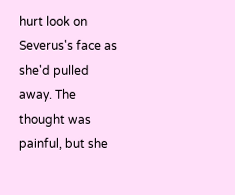hurt look on Severus's face as she'd pulled away. The thought was painful, but she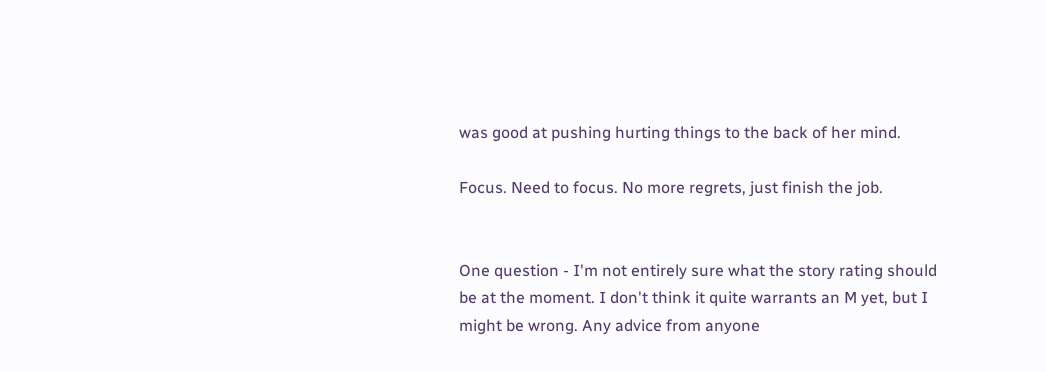was good at pushing hurting things to the back of her mind.

Focus. Need to focus. No more regrets, just finish the job.


One question - I'm not entirely sure what the story rating should be at the moment. I don't think it quite warrants an M yet, but I might be wrong. Any advice from anyone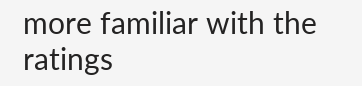more familiar with the ratings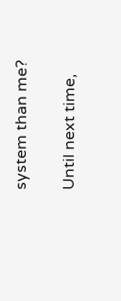system than me?

Until next time,